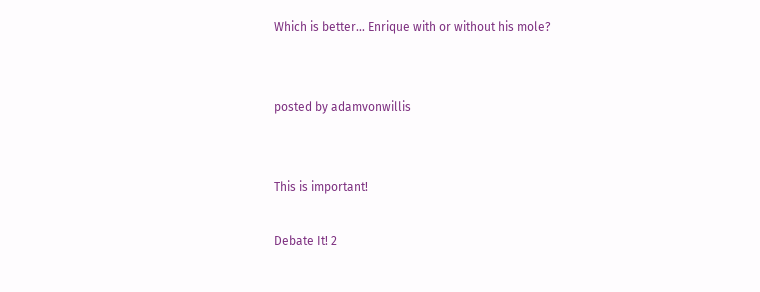Which is better... Enrique with or without his mole?


posted by adamvonwillis


This is important!

Debate It! 2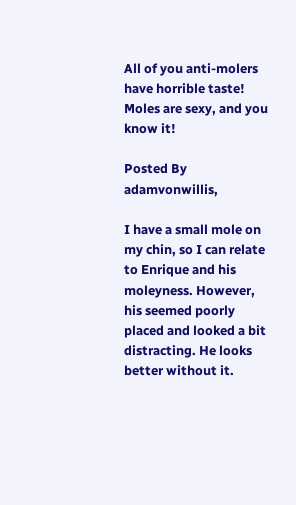All of you anti-molers have horrible taste! Moles are sexy, and you know it!

Posted By adamvonwillis,

I have a small mole on my chin, so I can relate to Enrique and his moleyness. However, his seemed poorly placed and looked a bit distracting. He looks better without it.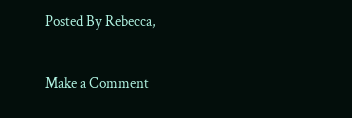Posted By Rebecca,

Make a Comment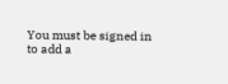You must be signed in to add a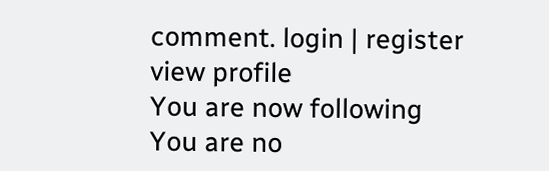comment. login | register
view profile
You are now following
You are no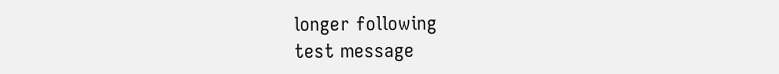longer following
test message